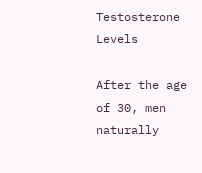Testosterone Levels

After the age of 30, men naturally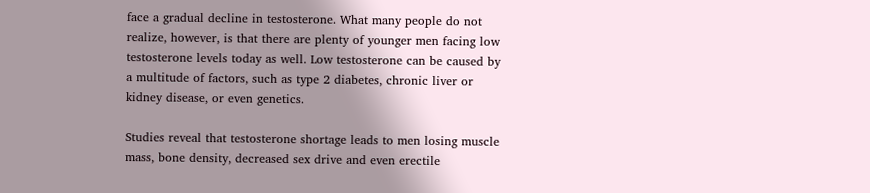face a gradual decline in testosterone. What many people do not realize, however, is that there are plenty of younger men facing low testosterone levels today as well. Low testosterone can be caused by a multitude of factors, such as type 2 diabetes, chronic liver or kidney disease, or even genetics.

Studies reveal that testosterone shortage leads to men losing muscle mass, bone density, decreased sex drive and even erectile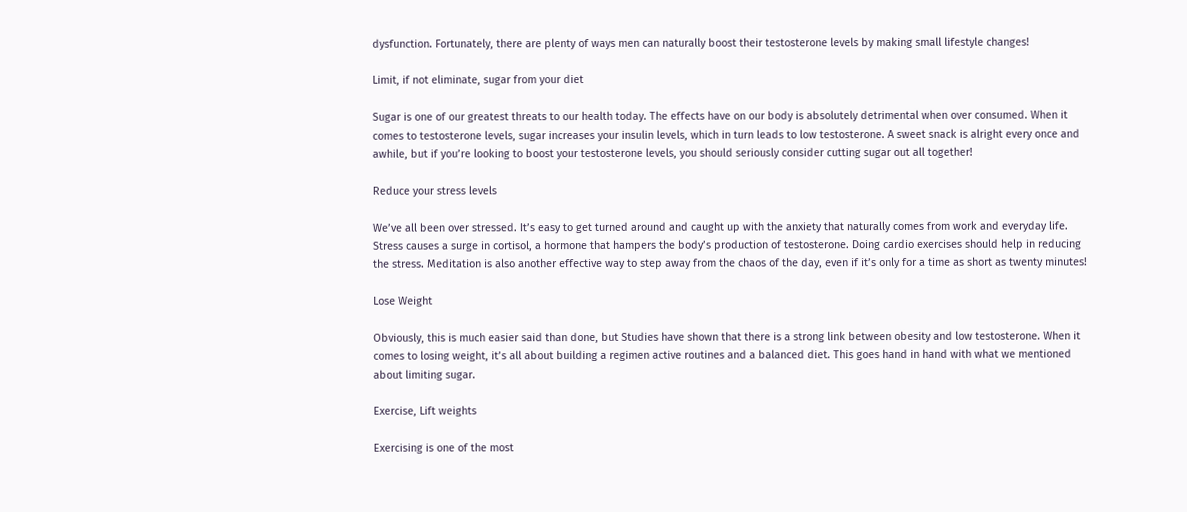dysfunction. Fortunately, there are plenty of ways men can naturally boost their testosterone levels by making small lifestyle changes!

Limit, if not eliminate, sugar from your diet

Sugar is one of our greatest threats to our health today. The effects have on our body is absolutely detrimental when over consumed. When it comes to testosterone levels, sugar increases your insulin levels, which in turn leads to low testosterone. A sweet snack is alright every once and awhile, but if you’re looking to boost your testosterone levels, you should seriously consider cutting sugar out all together!

Reduce your stress levels

We’ve all been over stressed. It’s easy to get turned around and caught up with the anxiety that naturally comes from work and everyday life. Stress causes a surge in cortisol, a hormone that hampers the body’s production of testosterone. Doing cardio exercises should help in reducing the stress. Meditation is also another effective way to step away from the chaos of the day, even if it’s only for a time as short as twenty minutes!

Lose Weight

Obviously, this is much easier said than done, but Studies have shown that there is a strong link between obesity and low testosterone. When it comes to losing weight, it’s all about building a regimen active routines and a balanced diet. This goes hand in hand with what we mentioned about limiting sugar.

Exercise, Lift weights

Exercising is one of the most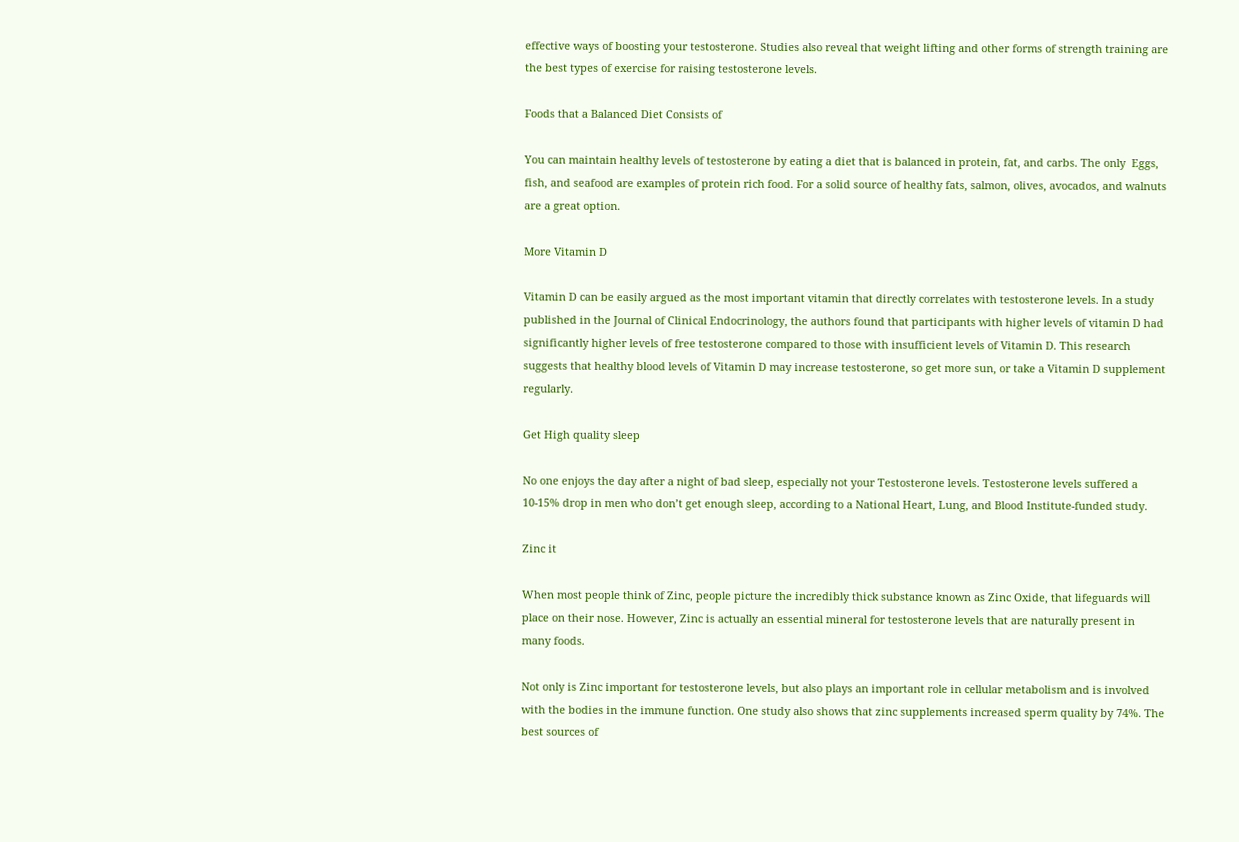effective ways of boosting your testosterone. Studies also reveal that weight lifting and other forms of strength training are the best types of exercise for raising testosterone levels.

Foods that a Balanced Diet Consists of

You can maintain healthy levels of testosterone by eating a diet that is balanced in protein, fat, and carbs. The only  Eggs, fish, and seafood are examples of protein rich food. For a solid source of healthy fats, salmon, olives, avocados, and walnuts are a great option.

More Vitamin D

Vitamin D can be easily argued as the most important vitamin that directly correlates with testosterone levels. In a study published in the Journal of Clinical Endocrinology, the authors found that participants with higher levels of vitamin D had significantly higher levels of free testosterone compared to those with insufficient levels of Vitamin D. This research suggests that healthy blood levels of Vitamin D may increase testosterone, so get more sun, or take a Vitamin D supplement regularly.

Get High quality sleep

No one enjoys the day after a night of bad sleep, especially not your Testosterone levels. Testosterone levels suffered a 10-15% drop in men who don’t get enough sleep, according to a National Heart, Lung, and Blood Institute-funded study.

Zinc it

When most people think of Zinc, people picture the incredibly thick substance known as Zinc Oxide, that lifeguards will place on their nose. However, Zinc is actually an essential mineral for testosterone levels that are naturally present in many foods.

Not only is Zinc important for testosterone levels, but also plays an important role in cellular metabolism and is involved with the bodies in the immune function. One study also shows that zinc supplements increased sperm quality by 74%. The best sources of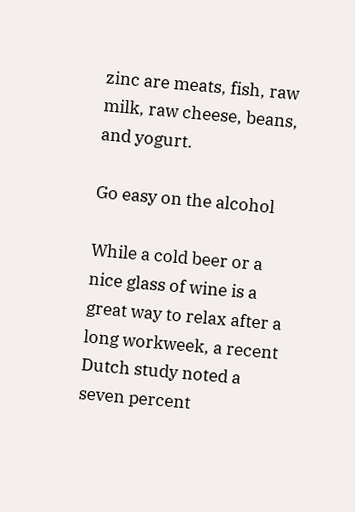zinc are meats, fish, raw milk, raw cheese, beans, and yogurt.

Go easy on the alcohol

While a cold beer or a nice glass of wine is a great way to relax after a long workweek, a recent Dutch study noted a seven percent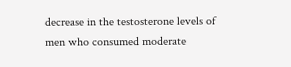decrease in the testosterone levels of men who consumed moderate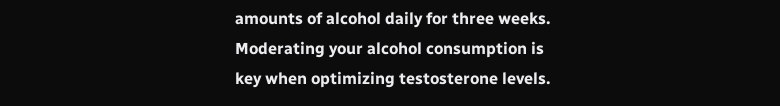amounts of alcohol daily for three weeks. Moderating your alcohol consumption is key when optimizing testosterone levels.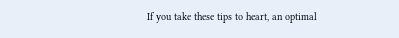If you take these tips to heart, an optimal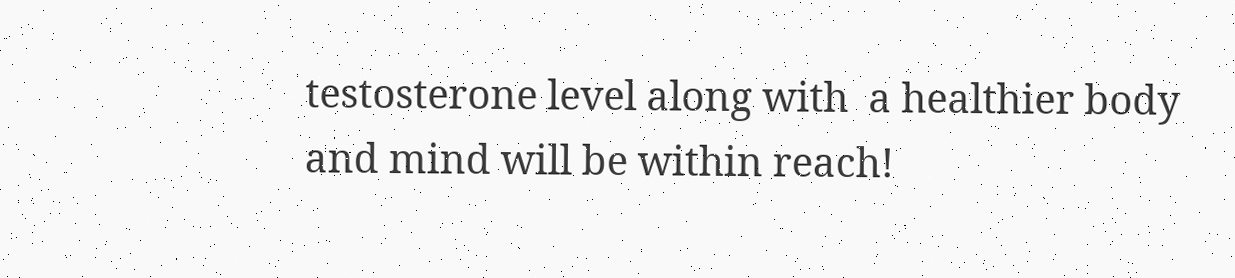testosterone level along with  a healthier body and mind will be within reach!